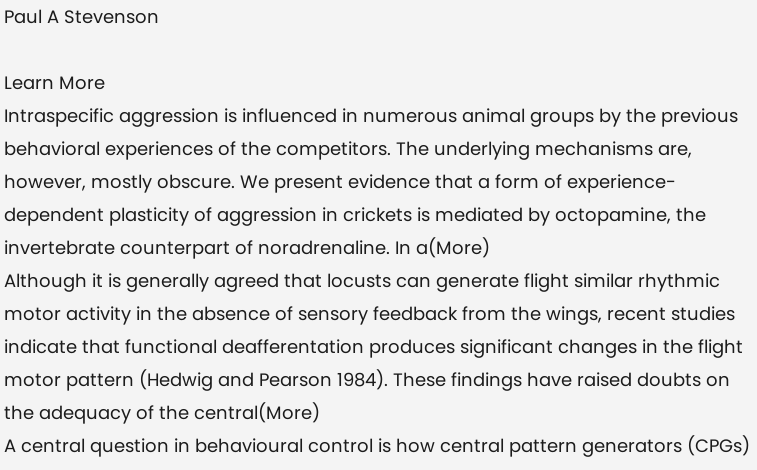Paul A Stevenson

Learn More
Intraspecific aggression is influenced in numerous animal groups by the previous behavioral experiences of the competitors. The underlying mechanisms are, however, mostly obscure. We present evidence that a form of experience-dependent plasticity of aggression in crickets is mediated by octopamine, the invertebrate counterpart of noradrenaline. In a(More)
Although it is generally agreed that locusts can generate flight similar rhythmic motor activity in the absence of sensory feedback from the wings, recent studies indicate that functional deafferentation produces significant changes in the flight motor pattern (Hedwig and Pearson 1984). These findings have raised doubts on the adequacy of the central(More)
A central question in behavioural control is how central pattern generators (CPGs)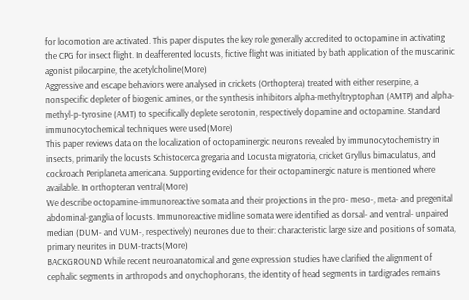for locomotion are activated. This paper disputes the key role generally accredited to octopamine in activating the CPG for insect flight. In deafferented locusts, fictive flight was initiated by bath application of the muscarinic agonist pilocarpine, the acetylcholine(More)
Aggressive and escape behaviors were analysed in crickets (Orthoptera) treated with either reserpine, a nonspecific depleter of biogenic amines, or the synthesis inhibitors alpha-methyltryptophan (AMTP) and alpha-methyl-p-tyrosine (AMT) to specifically deplete serotonin, respectively dopamine and octopamine. Standard immunocytochemical techniques were used(More)
This paper reviews data on the localization of octopaminergic neurons revealed by immunocytochemistry in insects, primarily the locusts Schistocerca gregaria and Locusta migratoria, cricket Gryllus bimaculatus, and cockroach Periplaneta americana. Supporting evidence for their octopaminergic nature is mentioned where available. In orthopteran ventral(More)
We describe octopamine-immunoreactive somata and their projections in the pro- meso-, meta- and pregenital abdominal-ganglia of locusts. Immunoreactive midline somata were identified as dorsal- and ventral- unpaired median (DUM- and VUM-, respectively) neurones due to their: characteristic large size and positions of somata, primary neurites in DUM-tracts(More)
BACKGROUND While recent neuroanatomical and gene expression studies have clarified the alignment of cephalic segments in arthropods and onychophorans, the identity of head segments in tardigrades remains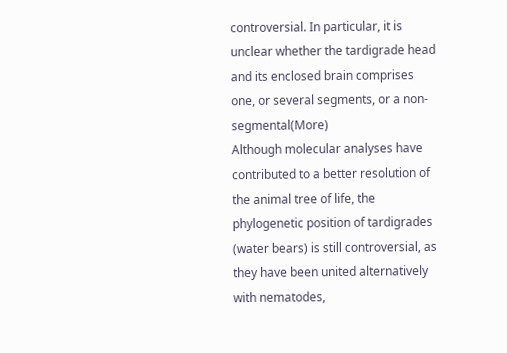controversial. In particular, it is unclear whether the tardigrade head and its enclosed brain comprises one, or several segments, or a non-segmental(More)
Although molecular analyses have contributed to a better resolution of the animal tree of life, the phylogenetic position of tardigrades (water bears) is still controversial, as they have been united alternatively with nematodes,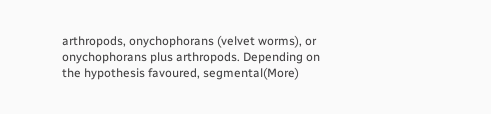arthropods, onychophorans (velvet worms), or onychophorans plus arthropods. Depending on the hypothesis favoured, segmental(More)